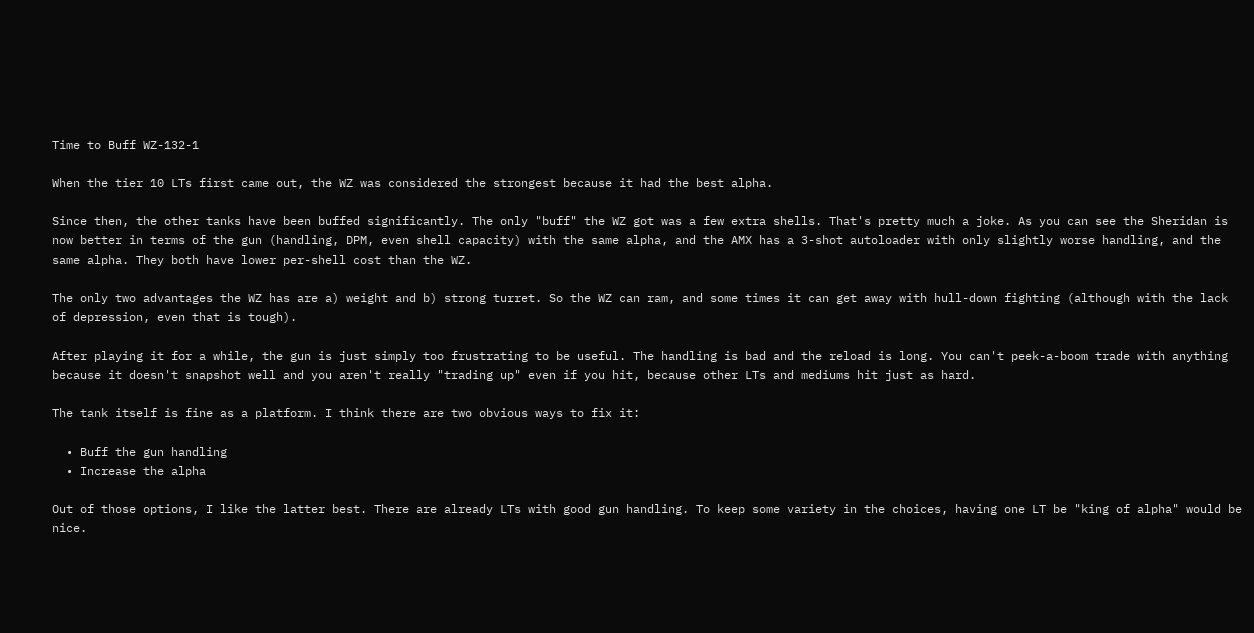Time to Buff WZ-132-1

When the tier 10 LTs first came out, the WZ was considered the strongest because it had the best alpha.

Since then, the other tanks have been buffed significantly. The only "buff" the WZ got was a few extra shells. That's pretty much a joke. As you can see the Sheridan is now better in terms of the gun (handling, DPM, even shell capacity) with the same alpha, and the AMX has a 3-shot autoloader with only slightly worse handling, and the same alpha. They both have lower per-shell cost than the WZ.

The only two advantages the WZ has are a) weight and b) strong turret. So the WZ can ram, and some times it can get away with hull-down fighting (although with the lack of depression, even that is tough).

After playing it for a while, the gun is just simply too frustrating to be useful. The handling is bad and the reload is long. You can't peek-a-boom trade with anything because it doesn't snapshot well and you aren't really "trading up" even if you hit, because other LTs and mediums hit just as hard.

The tank itself is fine as a platform. I think there are two obvious ways to fix it:

  • Buff the gun handling
  • Increase the alpha

Out of those options, I like the latter best. There are already LTs with good gun handling. To keep some variety in the choices, having one LT be "king of alpha" would be nice.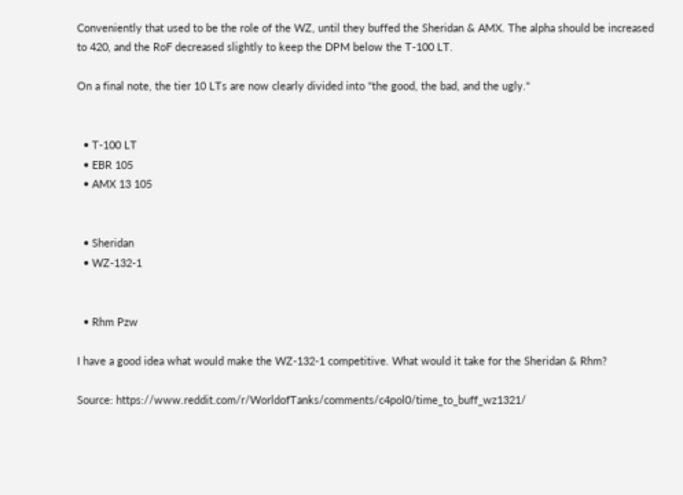Conveniently that used to be the role of the WZ, until they buffed the Sheridan & AMX. The alpha should be increased to 420, and the RoF decreased slightly to keep the DPM below the T-100 LT.

On a final note, the tier 10 LTs are now clearly divided into "the good, the bad, and the ugly."


  • T-100 LT
  • EBR 105
  • AMX 13 105


  • Sheridan
  • WZ-132-1


  • Rhm Pzw

I have a good idea what would make the WZ-132-1 competitive. What would it take for the Sheridan & Rhm?

Source: https://www.reddit.com/r/WorldofTanks/comments/c4pol0/time_to_buff_wz1321/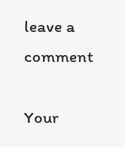leave a comment

Your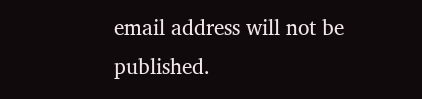email address will not be published.